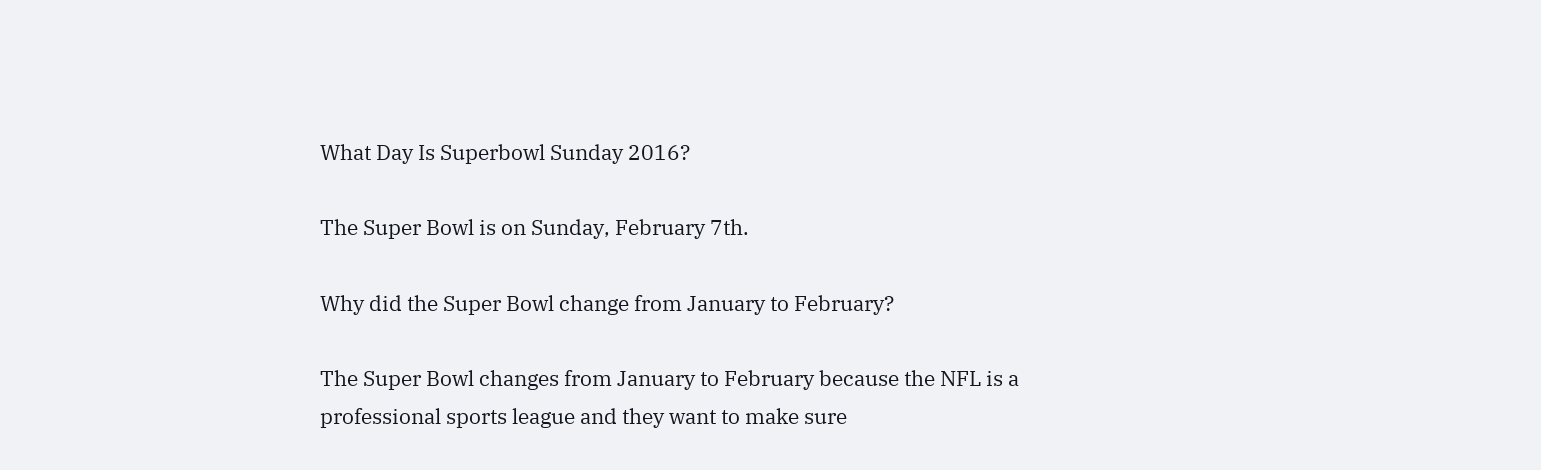What Day Is Superbowl Sunday 2016?

The Super Bowl is on Sunday, February 7th.

Why did the Super Bowl change from January to February?

The Super Bowl changes from January to February because the NFL is a professional sports league and they want to make sure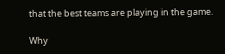that the best teams are playing in the game.

Why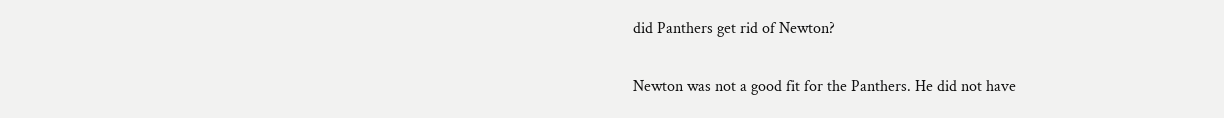did Panthers get rid of Newton?

Newton was not a good fit for the Panthers. He did not have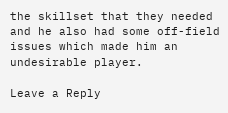the skillset that they needed and he also had some off-field issues which made him an undesirable player.

Leave a Reply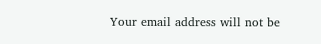Your email address will not be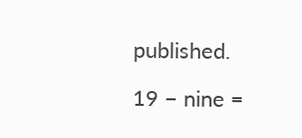published.

19 − nine =